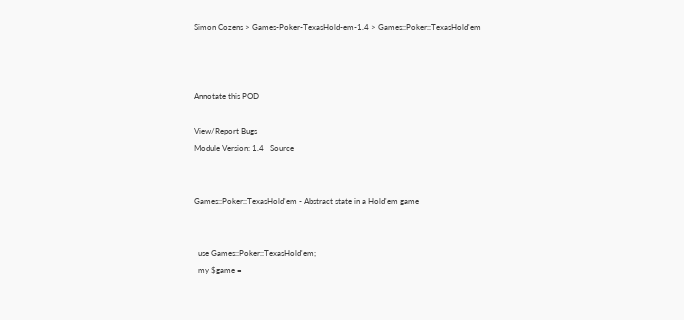Simon Cozens > Games-Poker-TexasHold-em-1.4 > Games::Poker::TexasHold'em



Annotate this POD

View/Report Bugs
Module Version: 1.4   Source


Games::Poker::TexasHold'em - Abstract state in a Hold'em game


  use Games::Poker::TexasHold'em;
  my $game =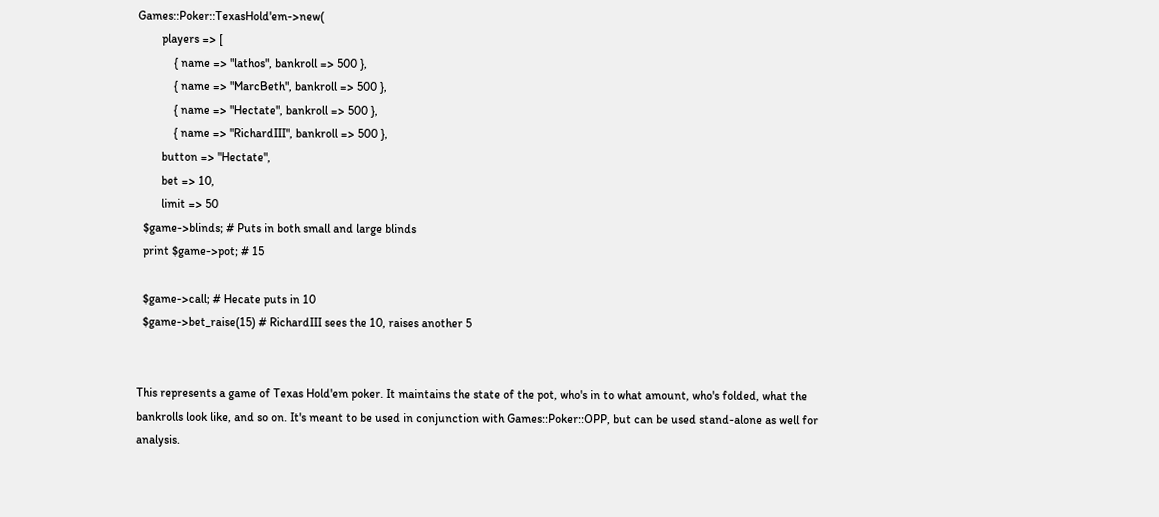Games::Poker::TexasHold'em->new(
        players => [
            { name => "lathos", bankroll => 500 },
            { name => "MarcBeth", bankroll => 500 },
            { name => "Hectate", bankroll => 500 },
            { name => "RichardIII", bankroll => 500 },
        button => "Hectate",
        bet => 10,
        limit => 50
  $game->blinds; # Puts in both small and large blinds
  print $game->pot; # 15

  $game->call; # Hecate puts in 10
  $game->bet_raise(15) # RichardIII sees the 10, raises another 5


This represents a game of Texas Hold'em poker. It maintains the state of the pot, who's in to what amount, who's folded, what the bankrolls look like, and so on. It's meant to be used in conjunction with Games::Poker::OPP, but can be used stand-alone as well for analysis.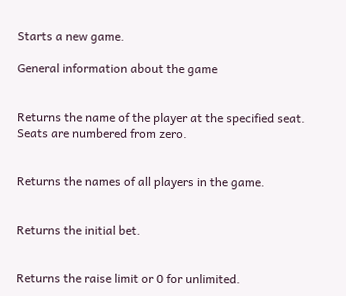Starts a new game.

General information about the game


Returns the name of the player at the specified seat. Seats are numbered from zero.


Returns the names of all players in the game.


Returns the initial bet.


Returns the raise limit or 0 for unlimited.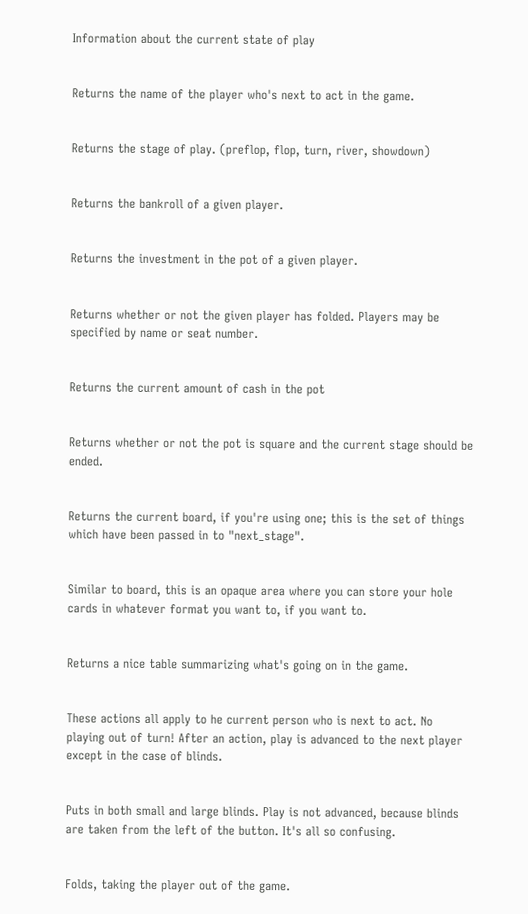Information about the current state of play


Returns the name of the player who's next to act in the game.


Returns the stage of play. (preflop, flop, turn, river, showdown)


Returns the bankroll of a given player.


Returns the investment in the pot of a given player.


Returns whether or not the given player has folded. Players may be specified by name or seat number.


Returns the current amount of cash in the pot


Returns whether or not the pot is square and the current stage should be ended.


Returns the current board, if you're using one; this is the set of things which have been passed in to "next_stage".


Similar to board, this is an opaque area where you can store your hole cards in whatever format you want to, if you want to.


Returns a nice table summarizing what's going on in the game.


These actions all apply to he current person who is next to act. No playing out of turn! After an action, play is advanced to the next player except in the case of blinds.


Puts in both small and large blinds. Play is not advanced, because blinds are taken from the left of the button. It's all so confusing.


Folds, taking the player out of the game.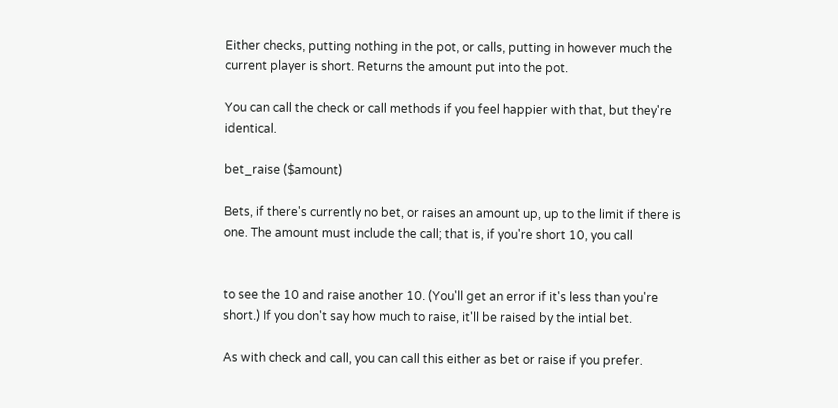Either checks, putting nothing in the pot, or calls, putting in however much the current player is short. Returns the amount put into the pot.

You can call the check or call methods if you feel happier with that, but they're identical.

bet_raise ($amount)

Bets, if there's currently no bet, or raises an amount up, up to the limit if there is one. The amount must include the call; that is, if you're short 10, you call


to see the 10 and raise another 10. (You'll get an error if it's less than you're short.) If you don't say how much to raise, it'll be raised by the intial bet.

As with check and call, you can call this either as bet or raise if you prefer.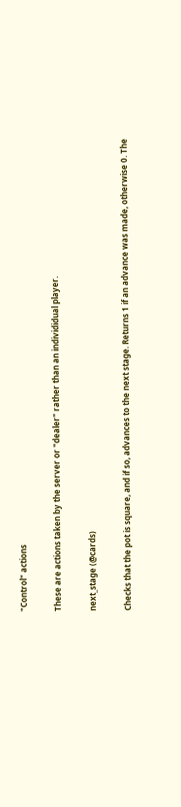"Control" actions

These are actions taken by the server or "dealer" rather than an individidual player.

next_stage (@cards)

Checks that the pot is square, and if so, advances to the next stage. Returns 1 if an advance was made, otherwise 0. The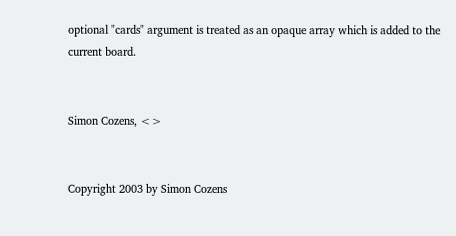optional "cards" argument is treated as an opaque array which is added to the current board.


Simon Cozens, <>


Copyright 2003 by Simon Cozens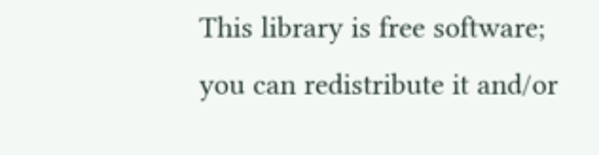This library is free software; you can redistribute it and/or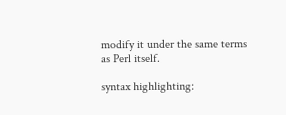modify it under the same terms as Perl itself.

syntax highlighting: